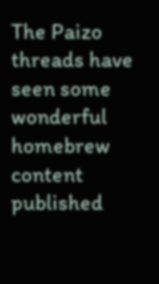The Paizo threads have seen some wonderful homebrew content published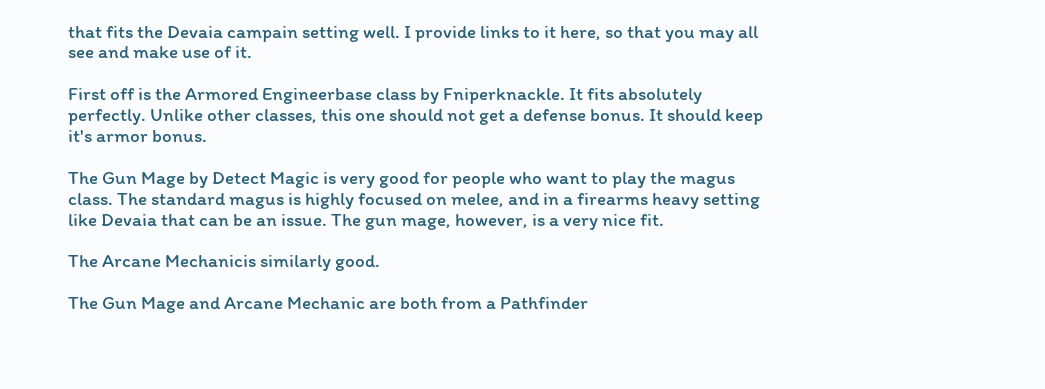that fits the Devaia campain setting well. I provide links to it here, so that you may all see and make use of it.

First off is the Armored Engineerbase class by Fniperknackle. It fits absolutely perfectly. Unlike other classes, this one should not get a defense bonus. It should keep it's armor bonus.

The Gun Mage by Detect Magic is very good for people who want to play the magus class. The standard magus is highly focused on melee, and in a firearms heavy setting like Devaia that can be an issue. The gun mage, however, is a very nice fit.

The Arcane Mechanicis similarly good.

The Gun Mage and Arcane Mechanic are both from a Pathfinder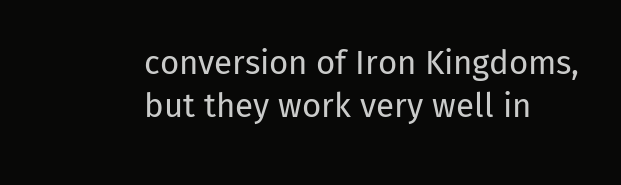conversion of Iron Kingdoms, but they work very well in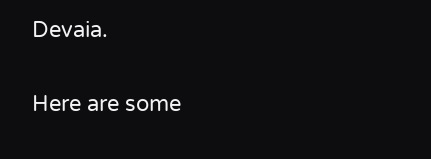Devaia.

Here are some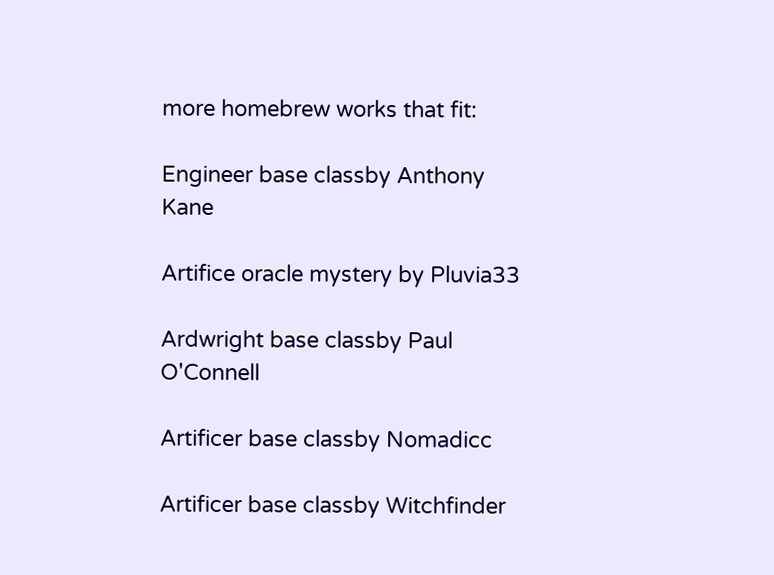more homebrew works that fit:

Engineer base classby Anthony Kane

Artifice oracle mystery by Pluvia33

Ardwright base classby Paul O'Connell

Artificer base classby Nomadicc

Artificer base classby Witchfinder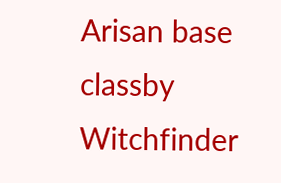Arisan base classby Witchfinder